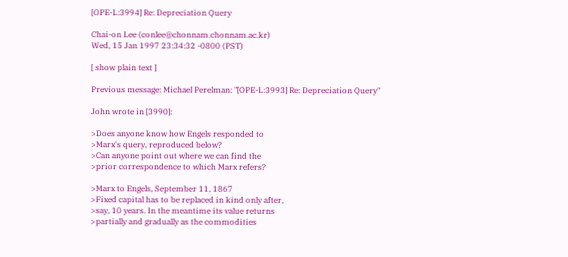[OPE-L:3994] Re: Depreciation Query

Chai-on Lee (conlee@chonnam.chonnam.ac.kr)
Wed, 15 Jan 1997 23:34:32 -0800 (PST)

[ show plain text ]

Previous message: Michael Perelman: "[OPE-L:3993] Re: Depreciation Query"

John wrote in [3990]:

>Does anyone know how Engels responded to
>Marx's query, reproduced below?
>Can anyone point out where we can find the
>prior correspondence to which Marx refers?

>Marx to Engels, September 11, 1867
>Fixed capital has to be replaced in kind only after,
>say, 10 years. In the meantime its value returns
>partially and gradually as the commodities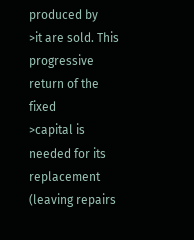produced by
>it are sold. This progressive return of the fixed
>capital is needed for its replacement (leaving repairs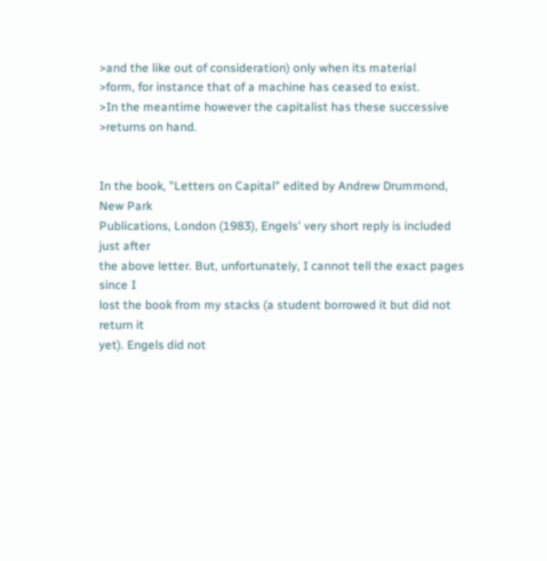>and the like out of consideration) only when its material
>form, for instance that of a machine has ceased to exist.
>In the meantime however the capitalist has these successive
>returns on hand.


In the book, "Letters on Capital" edited by Andrew Drummond, New Park
Publications, London (1983), Engels' very short reply is included just after
the above letter. But, unfortunately, I cannot tell the exact pages since I
lost the book from my stacks (a student borrowed it but did not return it
yet). Engels did not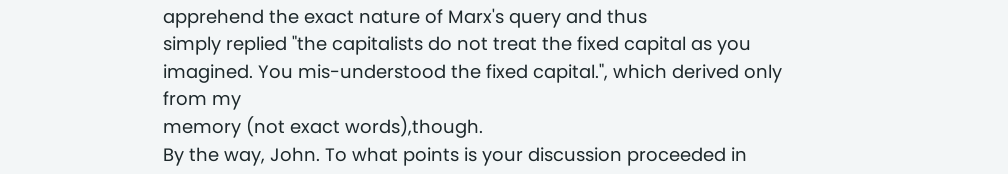apprehend the exact nature of Marx's query and thus
simply replied "the capitalists do not treat the fixed capital as you
imagined. You mis-understood the fixed capital.", which derived only from my
memory (not exact words),though.
By the way, John. To what points is your discussion proceeded in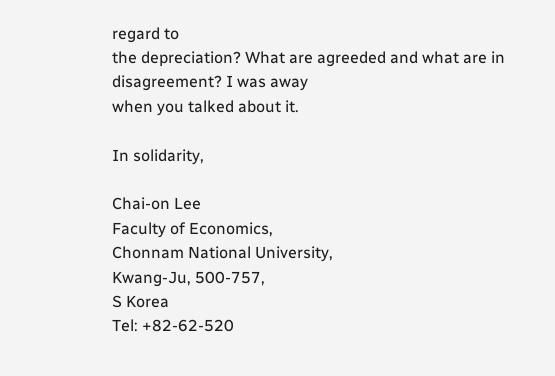regard to
the depreciation? What are agreeded and what are in disagreement? I was away
when you talked about it.

In solidarity,

Chai-on Lee
Faculty of Economics,
Chonnam National University,
Kwang-Ju, 500-757,
S Korea
Tel: +82-62-520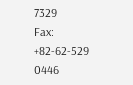7329
Fax: +82-62-529 0446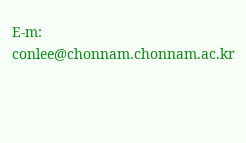E-m: conlee@chonnam.chonnam.ac.kr